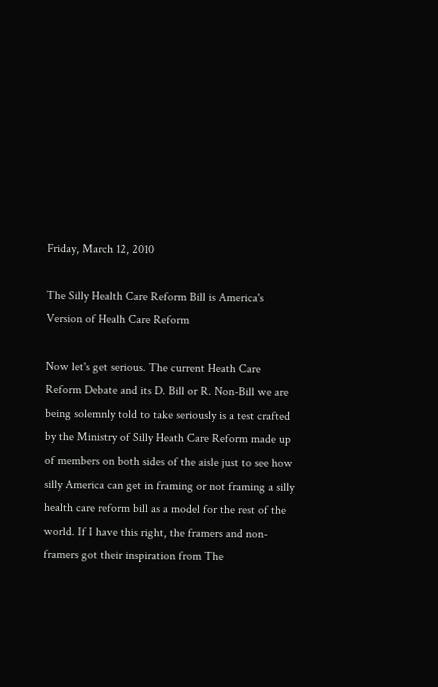Friday, March 12, 2010

The Silly Health Care Reform Bill is America's Version of Healh Care Reform

Now let's get serious. The current Heath Care Reform Debate and its D. Bill or R. Non-Bill we are being solemnly told to take seriously is a test crafted by the Ministry of Silly Heath Care Reform made up of members on both sides of the aisle just to see how silly America can get in framing or not framing a silly health care reform bill as a model for the rest of the world. If I have this right, the framers and non-framers got their inspiration from The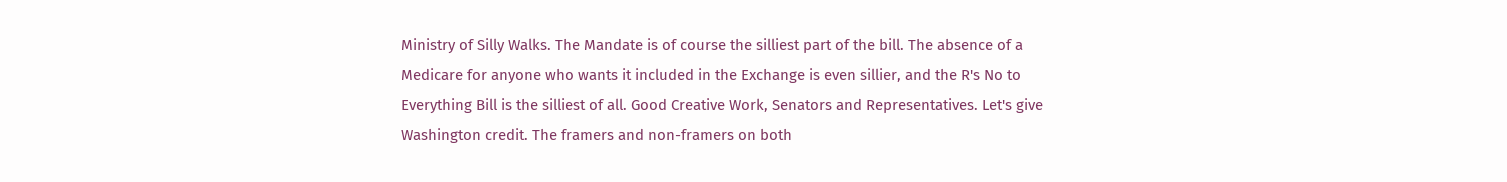Ministry of Silly Walks. The Mandate is of course the silliest part of the bill. The absence of a Medicare for anyone who wants it included in the Exchange is even sillier, and the R's No to Everything Bill is the silliest of all. Good Creative Work, Senators and Representatives. Let's give Washington credit. The framers and non-framers on both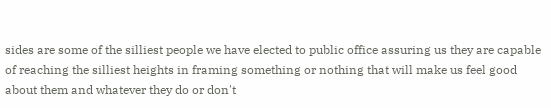sides are some of the silliest people we have elected to public office assuring us they are capable of reaching the silliest heights in framing something or nothing that will make us feel good about them and whatever they do or don't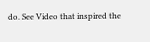do. See Video that inspired the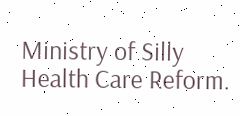Ministry of Silly Health Care Reform.